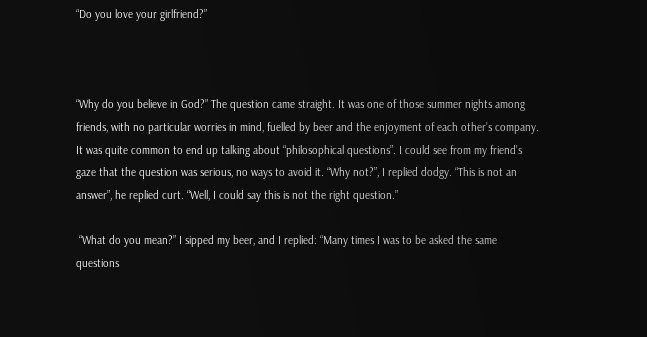“Do you love your girlfriend?”



“Why do you believe in God?” The question came straight. It was one of those summer nights among friends, with no particular worries in mind, fuelled by beer and the enjoyment of each other’s company. It was quite common to end up talking about “philosophical questions”. I could see from my friend’s gaze that the question was serious, no ways to avoid it. “Why not?”, I replied dodgy. “This is not an answer”, he replied curt. “Well, I could say this is not the right question.”

 “What do you mean?” I sipped my beer, and I replied: “Many times I was to be asked the same questions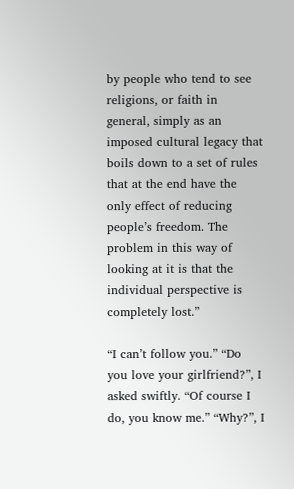by people who tend to see religions, or faith in general, simply as an imposed cultural legacy that boils down to a set of rules that at the end have the only effect of reducing people’s freedom. The problem in this way of looking at it is that the individual perspective is completely lost.”

“I can’t follow you.” “Do you love your girlfriend?”, I asked swiftly. “Of course I do, you know me.” “Why?”, I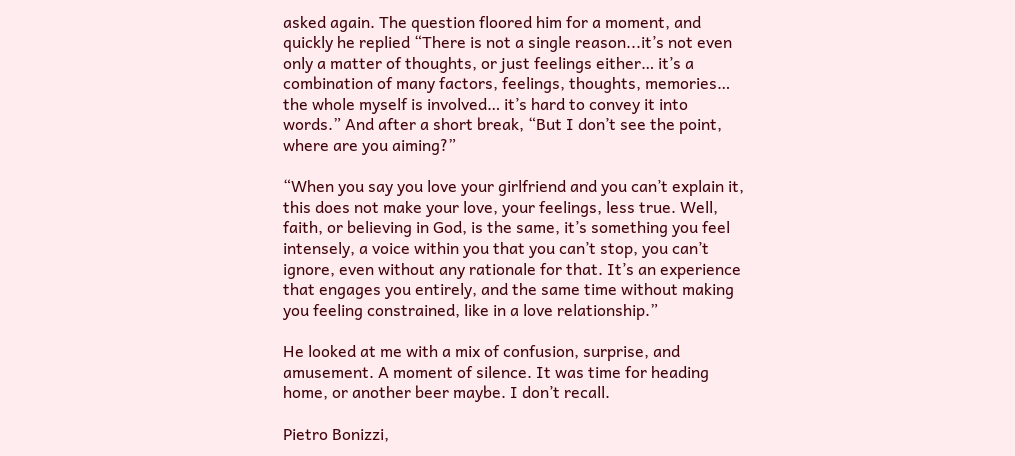asked again. The question floored him for a moment, and quickly he replied “There is not a single reason...it’s not even only a matter of thoughts, or just feelings either… it’s a combination of many factors, feelings, thoughts, memories… the whole myself is involved… it’s hard to convey it into words.” And after a short break, “But I don’t see the point, where are you aiming?”

“When you say you love your girlfriend and you can’t explain it, this does not make your love, your feelings, less true. Well, faith, or believing in God, is the same, it’s something you feel intensely, a voice within you that you can’t stop, you can’t ignore, even without any rationale for that. It’s an experience that engages you entirely, and the same time without making you feeling constrained, like in a love relationship.”

He looked at me with a mix of confusion, surprise, and amusement. A moment of silence. It was time for heading home, or another beer maybe. I don’t recall.

Pietro Bonizzi,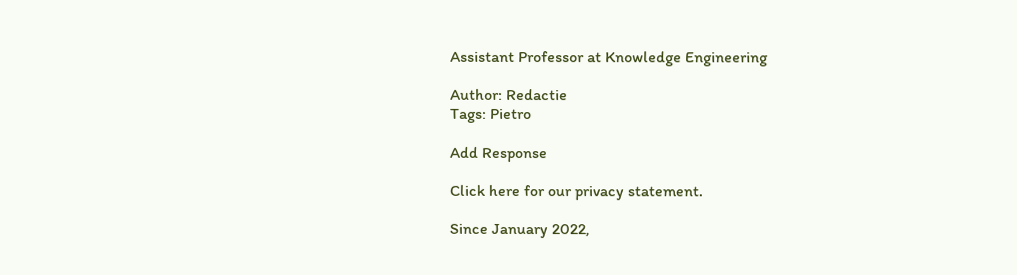Assistant Professor at Knowledge Engineering

Author: Redactie
Tags: Pietro

Add Response

Click here for our privacy statement.

Since January 2022,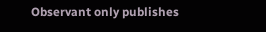Observant only publishes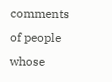comments of people whose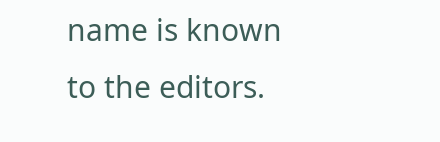name is known to the editors.